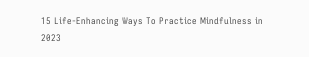15 Life-Enhancing Ways To Practice Mindfulness in 2023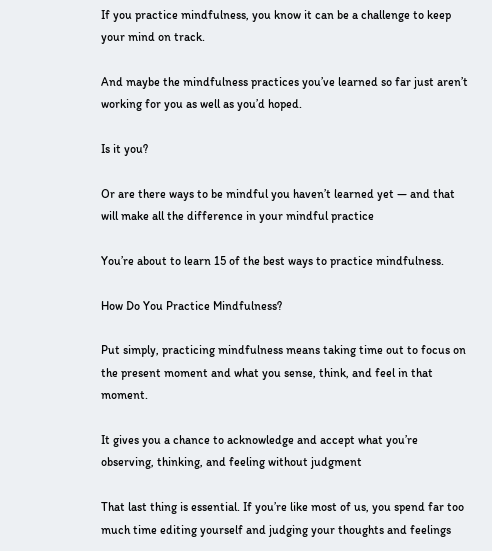If you practice mindfulness, you know it can be a challenge to keep your mind on track.

And maybe the mindfulness practices you’ve learned so far just aren’t working for you as well as you’d hoped.

Is it you?

Or are there ways to be mindful you haven’t learned yet — and that will make all the difference in your mindful practice

You’re about to learn 15 of the best ways to practice mindfulness.

How Do You Practice Mindfulness?

Put simply, practicing mindfulness means taking time out to focus on the present moment and what you sense, think, and feel in that moment.

It gives you a chance to acknowledge and accept what you’re observing, thinking, and feeling without judgment

That last thing is essential. If you’re like most of us, you spend far too much time editing yourself and judging your thoughts and feelings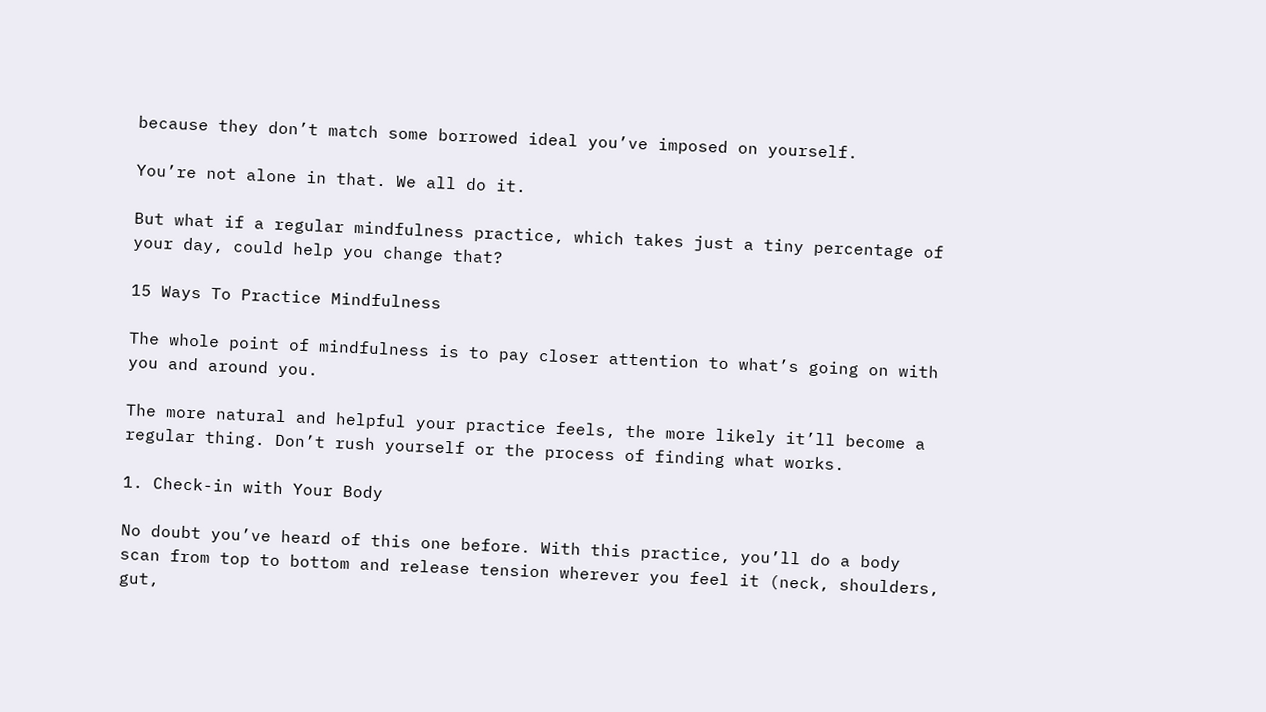because they don’t match some borrowed ideal you’ve imposed on yourself.

You’re not alone in that. We all do it.

But what if a regular mindfulness practice, which takes just a tiny percentage of your day, could help you change that?

15 Ways To Practice Mindfulness

The whole point of mindfulness is to pay closer attention to what’s going on with you and around you.

The more natural and helpful your practice feels, the more likely it’ll become a regular thing. Don’t rush yourself or the process of finding what works.

1. Check-in with Your Body

No doubt you’ve heard of this one before. With this practice, you’ll do a body scan from top to bottom and release tension wherever you feel it (neck, shoulders, gut,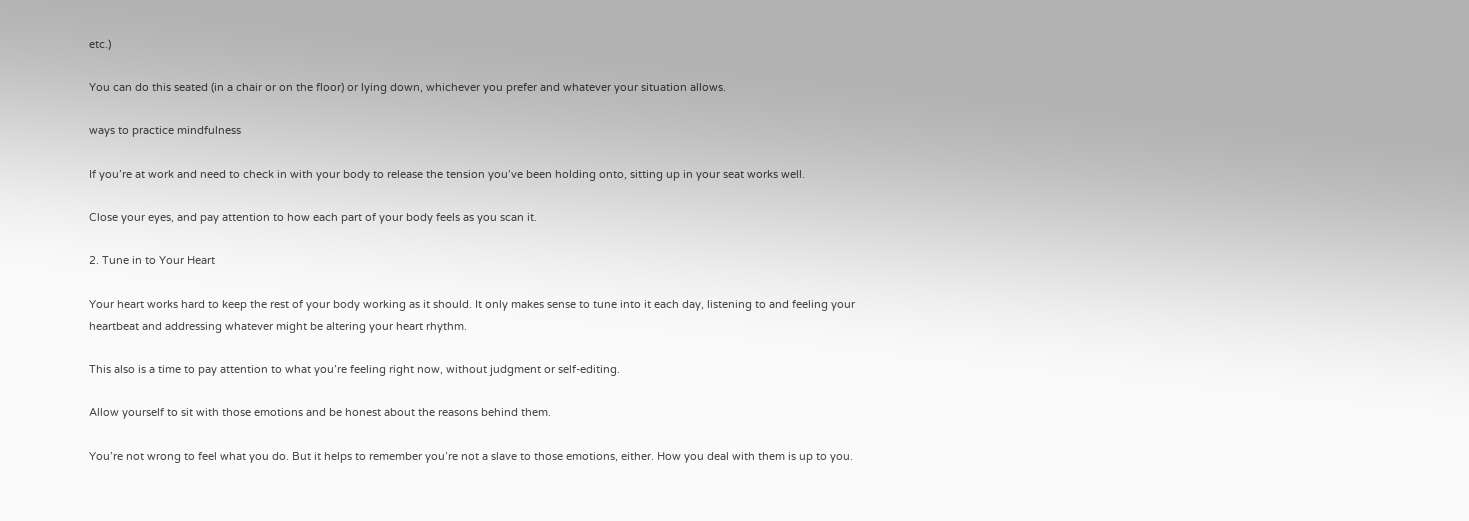etc.)

You can do this seated (in a chair or on the floor) or lying down, whichever you prefer and whatever your situation allows.

ways to practice mindfulness

If you’re at work and need to check in with your body to release the tension you’ve been holding onto, sitting up in your seat works well.

Close your eyes, and pay attention to how each part of your body feels as you scan it.

2. Tune in to Your Heart

Your heart works hard to keep the rest of your body working as it should. It only makes sense to tune into it each day, listening to and feeling your heartbeat and addressing whatever might be altering your heart rhythm.

This also is a time to pay attention to what you’re feeling right now, without judgment or self-editing.

Allow yourself to sit with those emotions and be honest about the reasons behind them.

You’re not wrong to feel what you do. But it helps to remember you’re not a slave to those emotions, either. How you deal with them is up to you.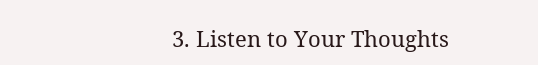3. Listen to Your Thoughts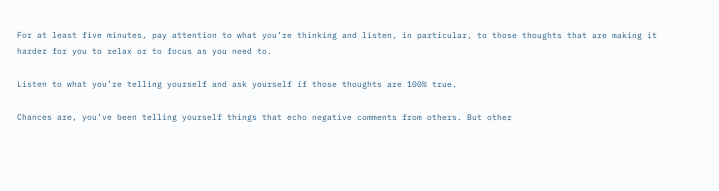For at least five minutes, pay attention to what you’re thinking and listen, in particular, to those thoughts that are making it harder for you to relax or to focus as you need to.

Listen to what you’re telling yourself and ask yourself if those thoughts are 100% true.

Chances are, you’ve been telling yourself things that echo negative comments from others. But other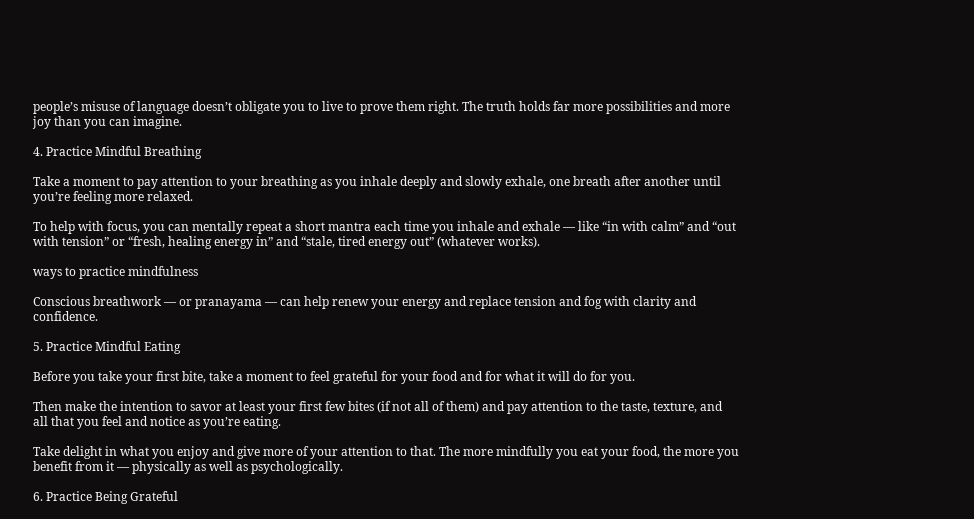people’s misuse of language doesn’t obligate you to live to prove them right. The truth holds far more possibilities and more joy than you can imagine.

4. Practice Mindful Breathing

Take a moment to pay attention to your breathing as you inhale deeply and slowly exhale, one breath after another until you’re feeling more relaxed.

To help with focus, you can mentally repeat a short mantra each time you inhale and exhale — like “in with calm” and “out with tension” or “fresh, healing energy in” and “stale, tired energy out” (whatever works).

ways to practice mindfulness

Conscious breathwork — or pranayama — can help renew your energy and replace tension and fog with clarity and confidence.

5. Practice Mindful Eating

Before you take your first bite, take a moment to feel grateful for your food and for what it will do for you.

Then make the intention to savor at least your first few bites (if not all of them) and pay attention to the taste, texture, and all that you feel and notice as you’re eating.

Take delight in what you enjoy and give more of your attention to that. The more mindfully you eat your food, the more you benefit from it — physically as well as psychologically.

6. Practice Being Grateful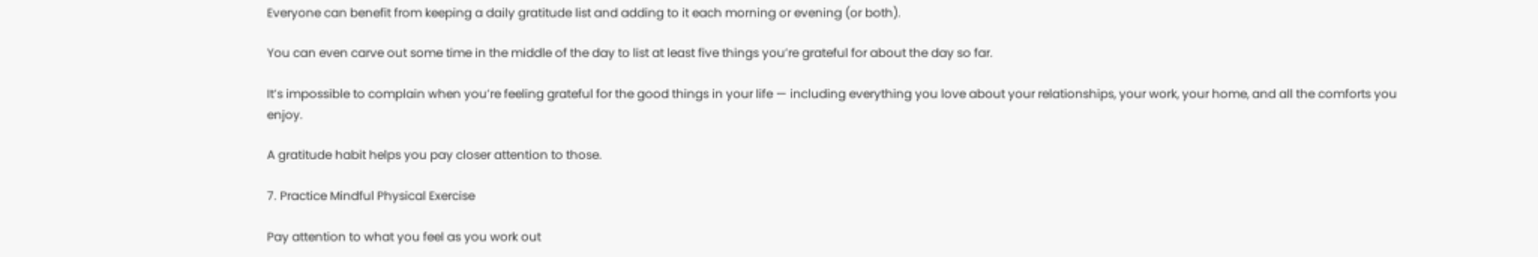Everyone can benefit from keeping a daily gratitude list and adding to it each morning or evening (or both).

You can even carve out some time in the middle of the day to list at least five things you’re grateful for about the day so far.

It’s impossible to complain when you’re feeling grateful for the good things in your life — including everything you love about your relationships, your work, your home, and all the comforts you enjoy.

A gratitude habit helps you pay closer attention to those.

7. Practice Mindful Physical Exercise

Pay attention to what you feel as you work out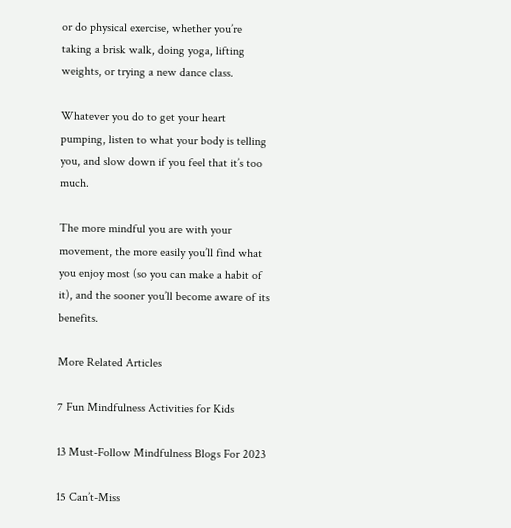or do physical exercise, whether you’re taking a brisk walk, doing yoga, lifting weights, or trying a new dance class.

Whatever you do to get your heart pumping, listen to what your body is telling you, and slow down if you feel that it’s too much.

The more mindful you are with your movement, the more easily you’ll find what you enjoy most (so you can make a habit of it), and the sooner you’ll become aware of its benefits.

More Related Articles

7 Fun Mindfulness Activities for Kids

13 Must-Follow Mindfulness Blogs For 2023

15 Can’t-Miss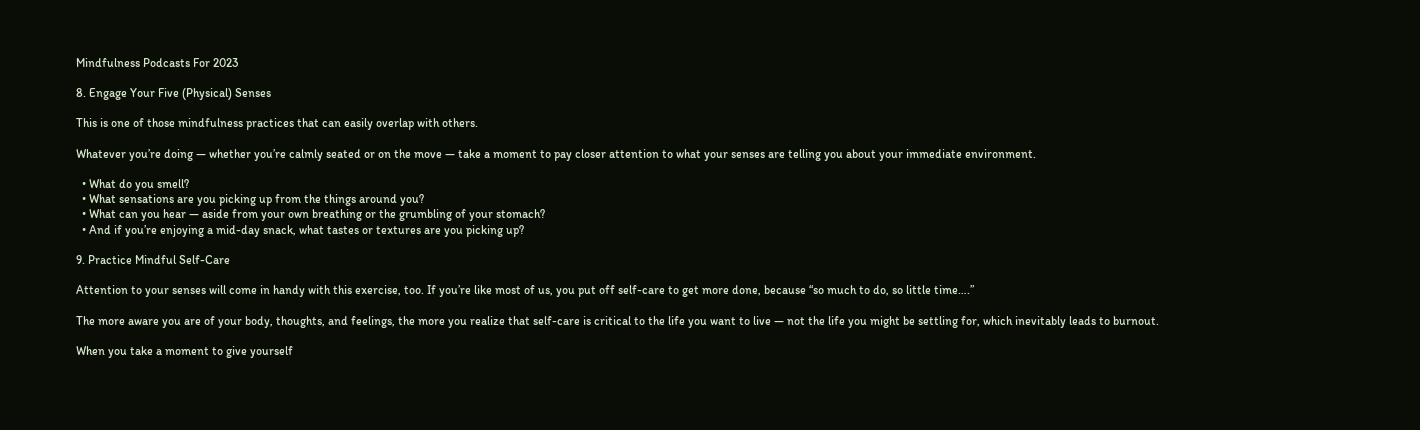Mindfulness Podcasts For 2023

8. Engage Your Five (Physical) Senses

This is one of those mindfulness practices that can easily overlap with others.

Whatever you’re doing — whether you’re calmly seated or on the move — take a moment to pay closer attention to what your senses are telling you about your immediate environment.

  • What do you smell?
  • What sensations are you picking up from the things around you?
  • What can you hear — aside from your own breathing or the grumbling of your stomach?
  • And if you’re enjoying a mid-day snack, what tastes or textures are you picking up?

9. Practice Mindful Self-Care

Attention to your senses will come in handy with this exercise, too. If you’re like most of us, you put off self-care to get more done, because “so much to do, so little time….”

The more aware you are of your body, thoughts, and feelings, the more you realize that self-care is critical to the life you want to live — not the life you might be settling for, which inevitably leads to burnout.

When you take a moment to give yourself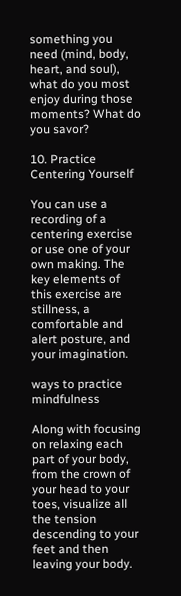something you need (mind, body, heart, and soul), what do you most enjoy during those moments? What do you savor?

10. Practice Centering Yourself

You can use a recording of a centering exercise or use one of your own making. The key elements of this exercise are stillness, a comfortable and alert posture, and your imagination.

ways to practice mindfulness

Along with focusing on relaxing each part of your body, from the crown of your head to your toes, visualize all the tension descending to your feet and then leaving your body.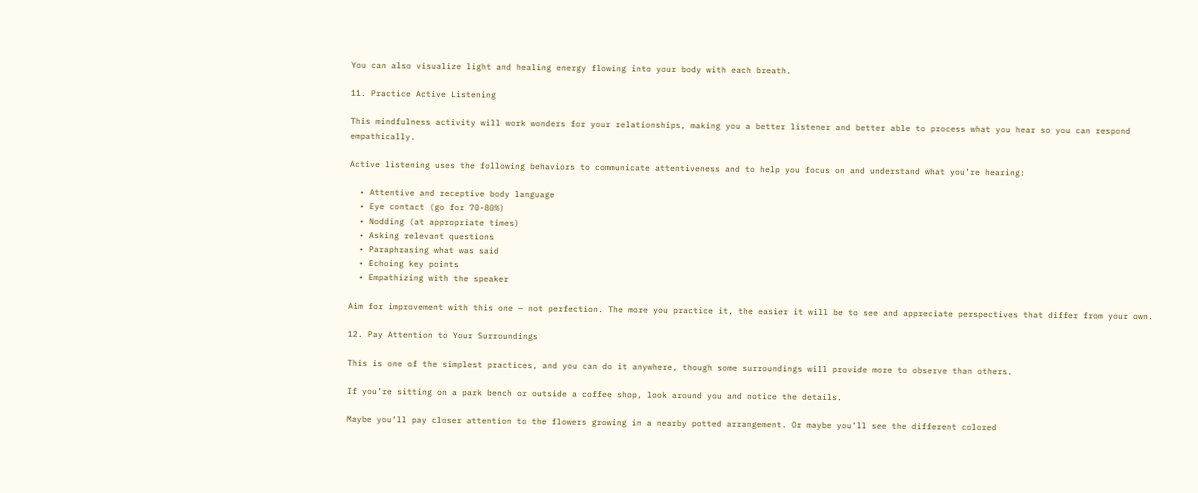You can also visualize light and healing energy flowing into your body with each breath.

11. Practice Active Listening

This mindfulness activity will work wonders for your relationships, making you a better listener and better able to process what you hear so you can respond empathically.

Active listening uses the following behaviors to communicate attentiveness and to help you focus on and understand what you’re hearing:

  • Attentive and receptive body language
  • Eye contact (go for 70-80%)
  • Nodding (at appropriate times)
  • Asking relevant questions
  • Paraphrasing what was said
  • Echoing key points
  • Empathizing with the speaker

Aim for improvement with this one — not perfection. The more you practice it, the easier it will be to see and appreciate perspectives that differ from your own.

12. Pay Attention to Your Surroundings

This is one of the simplest practices, and you can do it anywhere, though some surroundings will provide more to observe than others.

If you’re sitting on a park bench or outside a coffee shop, look around you and notice the details.

Maybe you’ll pay closer attention to the flowers growing in a nearby potted arrangement. Or maybe you’ll see the different colored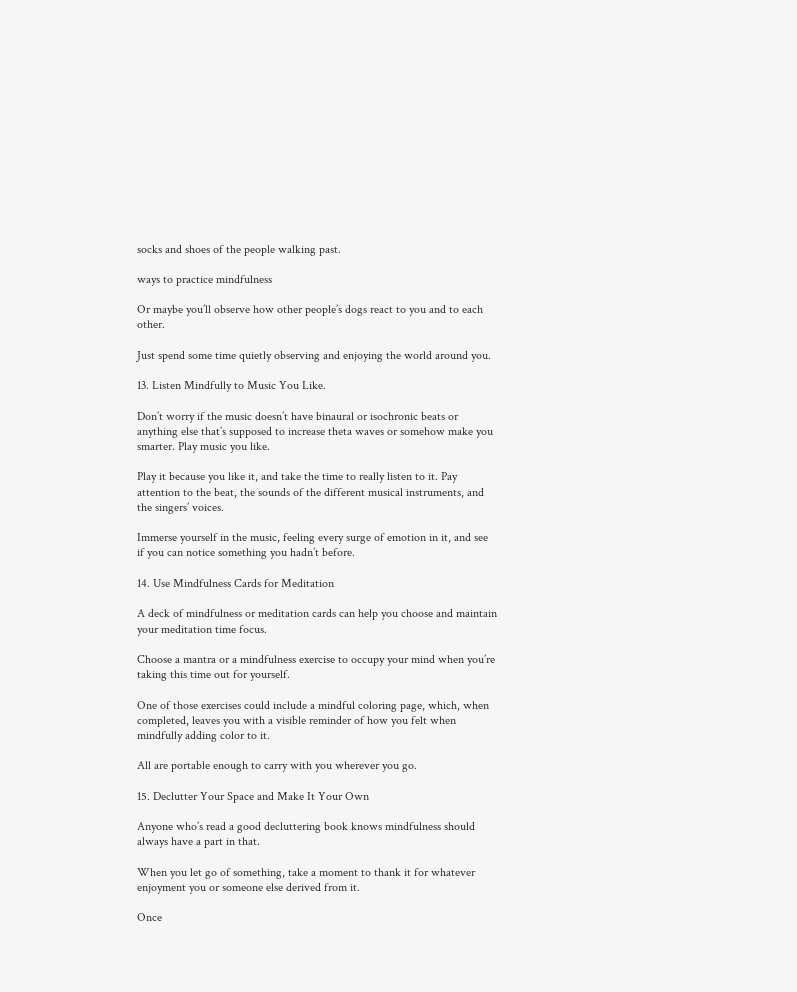socks and shoes of the people walking past.

ways to practice mindfulness

Or maybe you’ll observe how other people’s dogs react to you and to each other.

Just spend some time quietly observing and enjoying the world around you.

13. Listen Mindfully to Music You Like.

Don’t worry if the music doesn’t have binaural or isochronic beats or anything else that’s supposed to increase theta waves or somehow make you smarter. Play music you like.

Play it because you like it, and take the time to really listen to it. Pay attention to the beat, the sounds of the different musical instruments, and the singers’ voices.

Immerse yourself in the music, feeling every surge of emotion in it, and see if you can notice something you hadn’t before.

14. Use Mindfulness Cards for Meditation

A deck of mindfulness or meditation cards can help you choose and maintain your meditation time focus.

Choose a mantra or a mindfulness exercise to occupy your mind when you’re taking this time out for yourself.

One of those exercises could include a mindful coloring page, which, when completed, leaves you with a visible reminder of how you felt when mindfully adding color to it.

All are portable enough to carry with you wherever you go.

15. Declutter Your Space and Make It Your Own

Anyone who’s read a good decluttering book knows mindfulness should always have a part in that.

When you let go of something, take a moment to thank it for whatever enjoyment you or someone else derived from it.

Once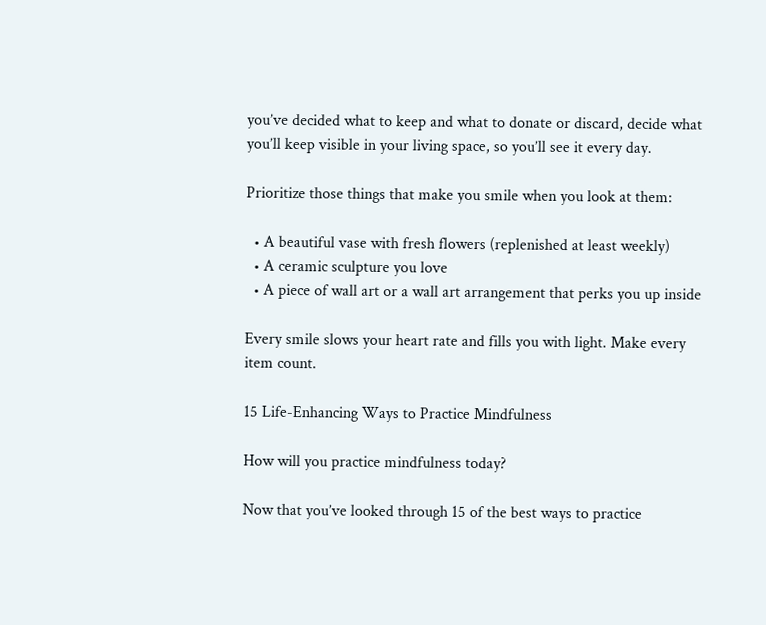you’ve decided what to keep and what to donate or discard, decide what you’ll keep visible in your living space, so you’ll see it every day.

Prioritize those things that make you smile when you look at them:

  • A beautiful vase with fresh flowers (replenished at least weekly)
  • A ceramic sculpture you love
  • A piece of wall art or a wall art arrangement that perks you up inside

Every smile slows your heart rate and fills you with light. Make every item count.

15 Life-Enhancing Ways to Practice Mindfulness

How will you practice mindfulness today?

Now that you’ve looked through 15 of the best ways to practice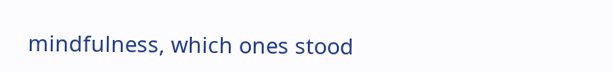mindfulness, which ones stood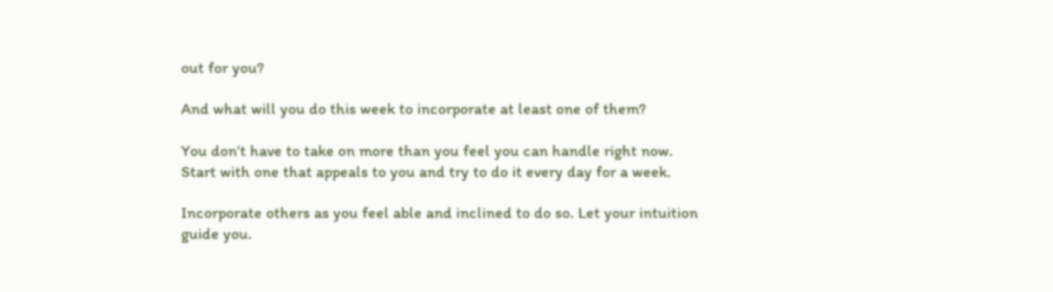out for you?

And what will you do this week to incorporate at least one of them?

You don’t have to take on more than you feel you can handle right now. Start with one that appeals to you and try to do it every day for a week.

Incorporate others as you feel able and inclined to do so. Let your intuition guide you.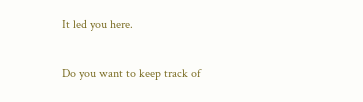It led you here.

Do you want to keep track of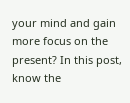your mind and gain more focus on the present? In this post, know the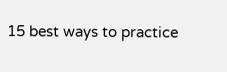15 best ways to practice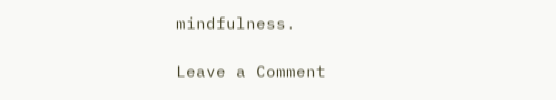mindfulness.

Leave a Comment